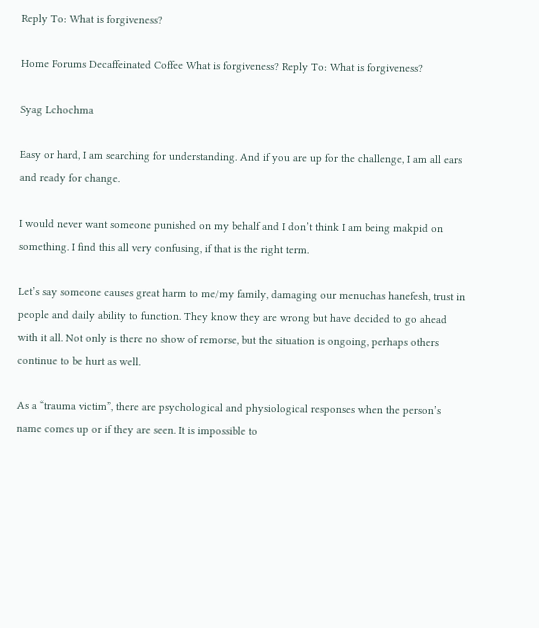Reply To: What is forgiveness?

Home Forums Decaffeinated Coffee What is forgiveness? Reply To: What is forgiveness?

Syag Lchochma

Easy or hard, I am searching for understanding. And if you are up for the challenge, I am all ears and ready for change.

I would never want someone punished on my behalf and I don’t think I am being makpid on something. I find this all very confusing, if that is the right term.

Let’s say someone causes great harm to me/my family, damaging our menuchas hanefesh, trust in people and daily ability to function. They know they are wrong but have decided to go ahead with it all. Not only is there no show of remorse, but the situation is ongoing, perhaps others continue to be hurt as well.

As a “trauma victim”, there are psychological and physiological responses when the person’s name comes up or if they are seen. It is impossible to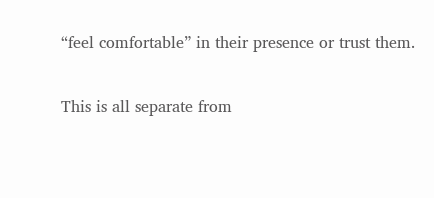“feel comfortable” in their presence or trust them.

This is all separate from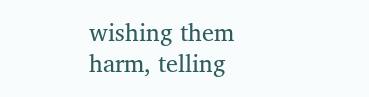wishing them harm, telling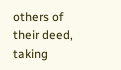others of their deed, taking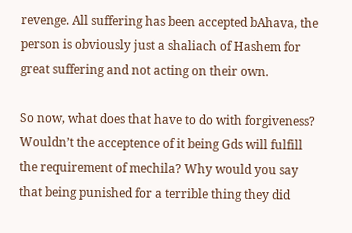revenge. All suffering has been accepted bAhava, the person is obviously just a shaliach of Hashem for great suffering and not acting on their own.

So now, what does that have to do with forgiveness? Wouldn’t the acceptence of it being Gds will fulfill the requirement of mechila? Why would you say that being punished for a terrible thing they did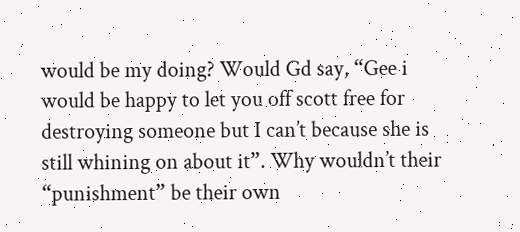would be my doing? Would Gd say, “Gee i would be happy to let you off scott free for destroying someone but I can’t because she is still whining on about it”. Why wouldn’t their “punishment” be their own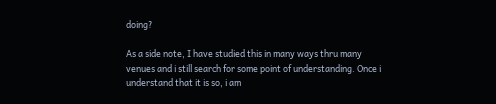doing?

As a side note, I have studied this in many ways thru many venues and i still search for some point of understanding. Once i understand that it is so, i am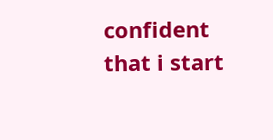confident that i start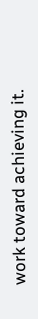work toward achieving it.